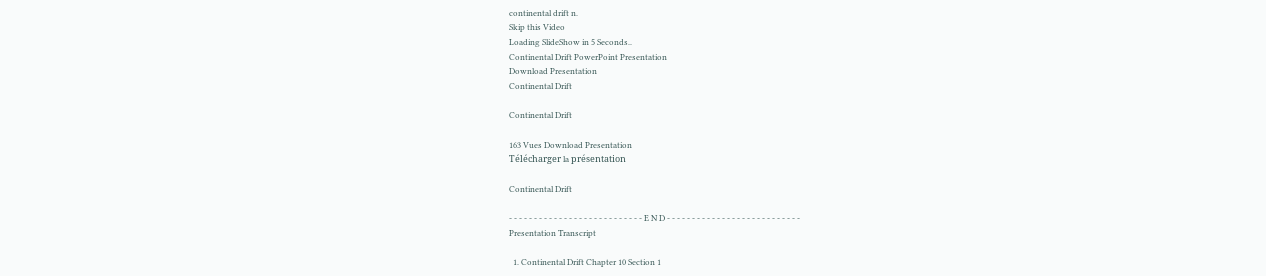continental drift n.
Skip this Video
Loading SlideShow in 5 Seconds..
Continental Drift PowerPoint Presentation
Download Presentation
Continental Drift

Continental Drift

163 Vues Download Presentation
Télécharger la présentation

Continental Drift

- - - - - - - - - - - - - - - - - - - - - - - - - - - E N D - - - - - - - - - - - - - - - - - - - - - - - - - - -
Presentation Transcript

  1. Continental Drift Chapter 10 Section 1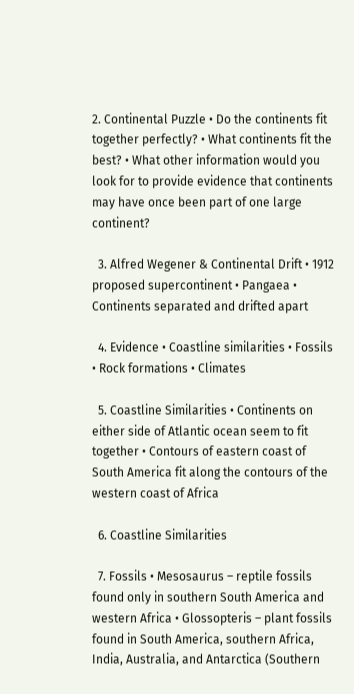2. Continental Puzzle • Do the continents fit together perfectly? • What continents fit the best? • What other information would you look for to provide evidence that continents may have once been part of one large continent?

  3. Alfred Wegener & Continental Drift • 1912 proposed supercontinent • Pangaea • Continents separated and drifted apart

  4. Evidence • Coastline similarities • Fossils • Rock formations • Climates

  5. Coastline Similarities • Continents on either side of Atlantic ocean seem to fit together • Contours of eastern coast of South America fit along the contours of the western coast of Africa

  6. Coastline Similarities

  7. Fossils • Mesosaurus – reptile fossils found only in southern South America and western Africa • Glossopteris – plant fossils found in South America, southern Africa, India, Australia, and Antarctica (Southern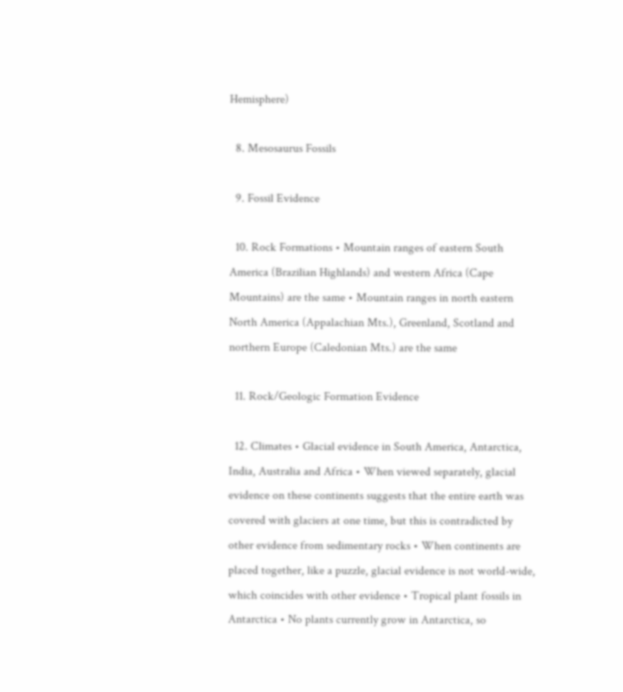Hemisphere)

  8. Mesosaurus Fossils

  9. Fossil Evidence

  10. Rock Formations • Mountain ranges of eastern South America (Brazilian Highlands) and western Africa (Cape Mountains) are the same • Mountain ranges in north eastern North America (Appalachian Mts.), Greenland, Scotland and northern Europe (Caledonian Mts.) are the same

  11. Rock/Geologic Formation Evidence

  12. Climates • Glacial evidence in South America, Antarctica, India, Australia and Africa • When viewed separately, glacial evidence on these continents suggests that the entire earth was covered with glaciers at one time, but this is contradicted by other evidence from sedimentary rocks • When continents are placed together, like a puzzle, glacial evidence is not world-wide, which coincides with other evidence • Tropical plant fossils in Antarctica • No plants currently grow in Antarctica, so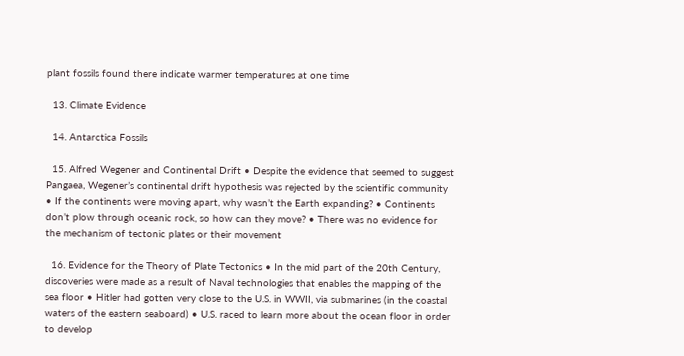plant fossils found there indicate warmer temperatures at one time

  13. Climate Evidence

  14. Antarctica Fossils

  15. Alfred Wegener and Continental Drift • Despite the evidence that seemed to suggest Pangaea, Wegener’s continental drift hypothesis was rejected by the scientific community • If the continents were moving apart, why wasn’t the Earth expanding? • Continents don’t plow through oceanic rock, so how can they move? • There was no evidence for the mechanism of tectonic plates or their movement

  16. Evidence for the Theory of Plate Tectonics • In the mid part of the 20th Century, discoveries were made as a result of Naval technologies that enables the mapping of the sea floor • Hitler had gotten very close to the U.S. in WWII, via submarines (in the coastal waters of the eastern seaboard) • U.S. raced to learn more about the ocean floor in order to develop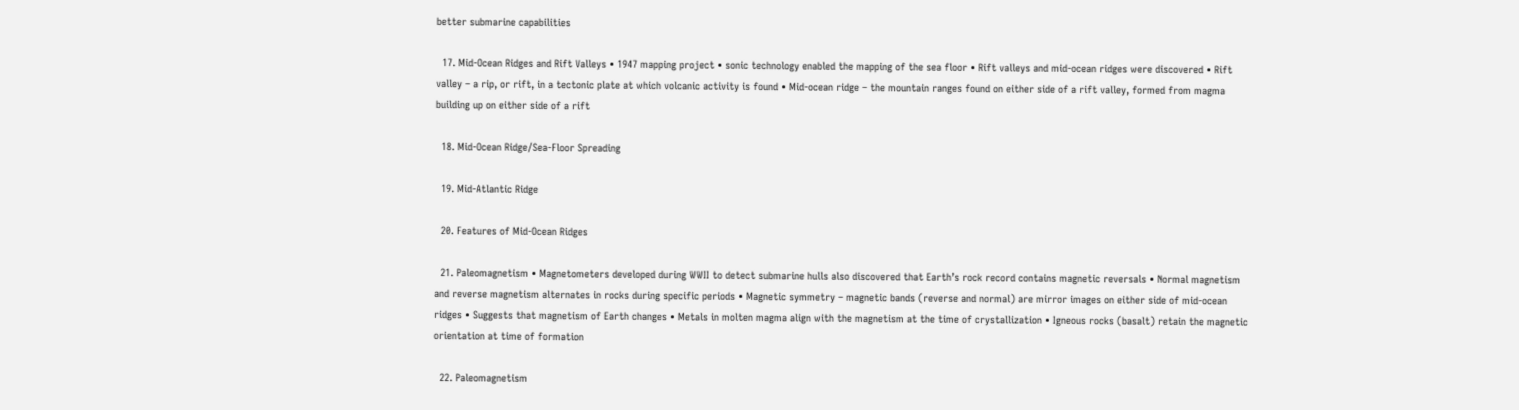better submarine capabilities

  17. Mid-Ocean Ridges and Rift Valleys • 1947 mapping project • sonic technology enabled the mapping of the sea floor • Rift valleys and mid-ocean ridges were discovered • Rift valley – a rip, or rift, in a tectonic plate at which volcanic activity is found • Mid-ocean ridge – the mountain ranges found on either side of a rift valley, formed from magma building up on either side of a rift

  18. Mid-Ocean Ridge/Sea-Floor Spreading

  19. Mid-Atlantic Ridge

  20. Features of Mid-Ocean Ridges

  21. Paleomagnetism • Magnetometers developed during WWII to detect submarine hulls also discovered that Earth’s rock record contains magnetic reversals • Normal magnetism and reverse magnetism alternates in rocks during specific periods • Magnetic symmetry – magnetic bands (reverse and normal) are mirror images on either side of mid-ocean ridges • Suggests that magnetism of Earth changes • Metals in molten magma align with the magnetism at the time of crystallization • Igneous rocks (basalt) retain the magnetic orientation at time of formation

  22. Paleomagnetism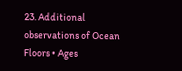23. Additional observations of Ocean Floors • Ages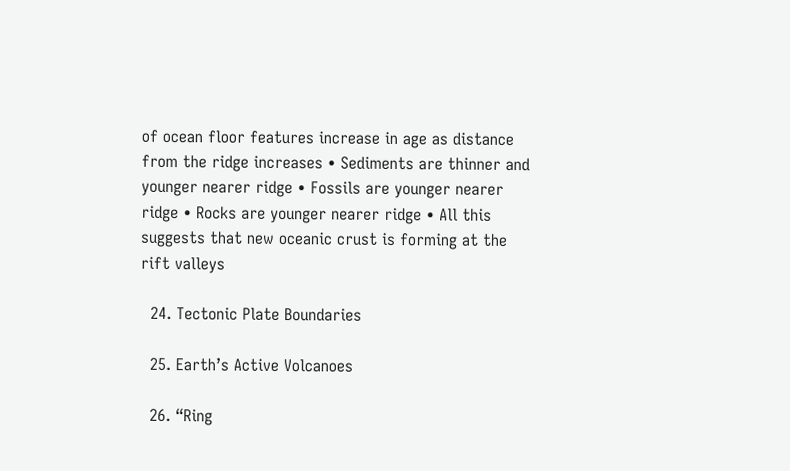of ocean floor features increase in age as distance from the ridge increases • Sediments are thinner and younger nearer ridge • Fossils are younger nearer ridge • Rocks are younger nearer ridge • All this suggests that new oceanic crust is forming at the rift valleys

  24. Tectonic Plate Boundaries

  25. Earth’s Active Volcanoes

  26. “Ring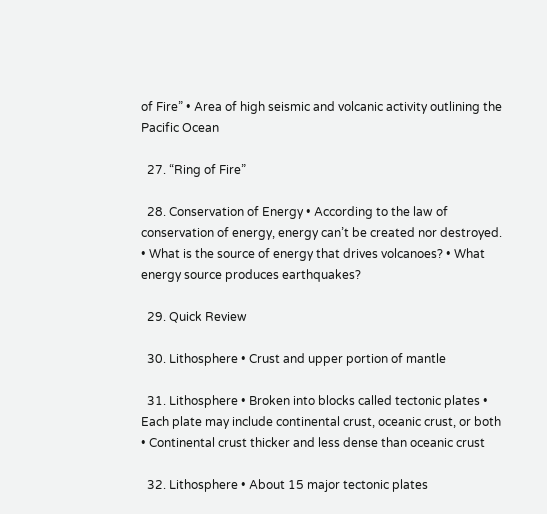of Fire” • Area of high seismic and volcanic activity outlining the Pacific Ocean

  27. “Ring of Fire”

  28. Conservation of Energy • According to the law of conservation of energy, energy can’t be created nor destroyed. • What is the source of energy that drives volcanoes? • What energy source produces earthquakes?

  29. Quick Review

  30. Lithosphere • Crust and upper portion of mantle

  31. Lithosphere • Broken into blocks called tectonic plates • Each plate may include continental crust, oceanic crust, or both • Continental crust thicker and less dense than oceanic crust

  32. Lithosphere • About 15 major tectonic plates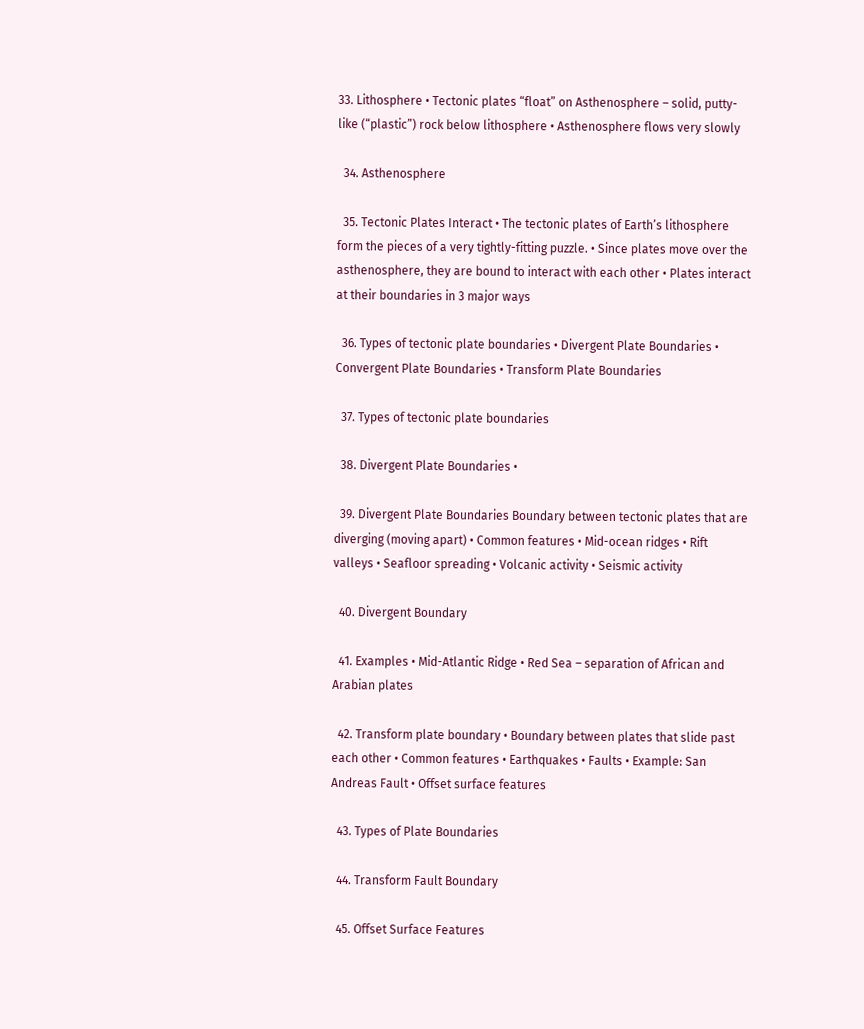33. Lithosphere • Tectonic plates “float” on Asthenosphere – solid, putty-like (“plastic”) rock below lithosphere • Asthenosphere flows very slowly

  34. Asthenosphere

  35. Tectonic Plates Interact • The tectonic plates of Earth’s lithosphere form the pieces of a very tightly-fitting puzzle. • Since plates move over the asthenosphere, they are bound to interact with each other • Plates interact at their boundaries in 3 major ways

  36. Types of tectonic plate boundaries • Divergent Plate Boundaries • Convergent Plate Boundaries • Transform Plate Boundaries

  37. Types of tectonic plate boundaries

  38. Divergent Plate Boundaries •

  39. Divergent Plate Boundaries Boundary between tectonic plates that are diverging (moving apart) • Common features • Mid-ocean ridges • Rift valleys • Seafloor spreading • Volcanic activity • Seismic activity

  40. Divergent Boundary

  41. Examples • Mid-Atlantic Ridge • Red Sea – separation of African and Arabian plates

  42. Transform plate boundary • Boundary between plates that slide past each other • Common features • Earthquakes • Faults • Example: San Andreas Fault • Offset surface features

  43. Types of Plate Boundaries

  44. Transform Fault Boundary

  45. Offset Surface Features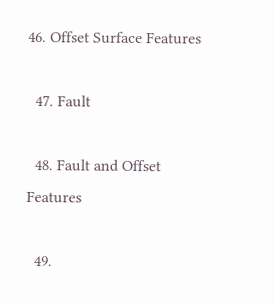46. Offset Surface Features

  47. Fault

  48. Fault and Offset Features

  49.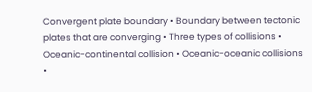Convergent plate boundary • Boundary between tectonic plates that are converging • Three types of collisions • Oceanic-continental collision • Oceanic-oceanic collisions •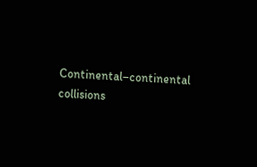Continental–continental collisions